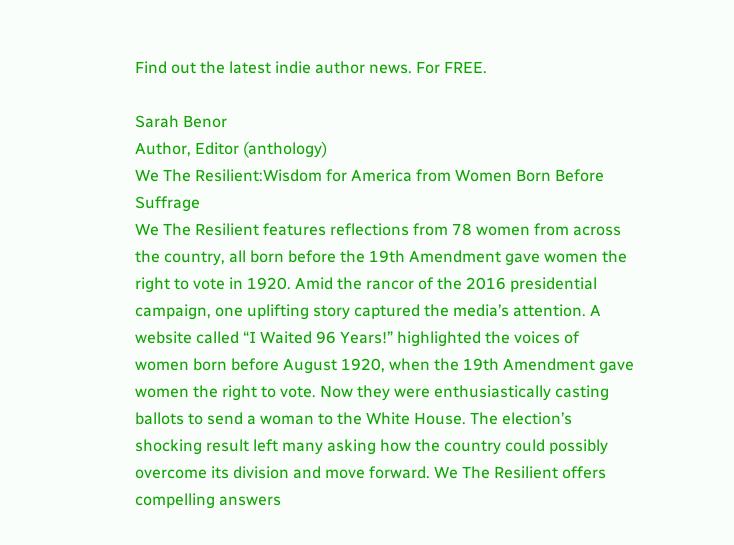Find out the latest indie author news. For FREE.

Sarah Benor
Author, Editor (anthology)
We The Resilient:Wisdom for America from Women Born Before Suffrage
We The Resilient features reflections from 78 women from across the country, all born before the 19th Amendment gave women the right to vote in 1920. Amid the rancor of the 2016 presidential campaign, one uplifting story captured the media’s attention. A website called “I Waited 96 Years!” highlighted the voices of women born before August 1920, when the 19th Amendment gave women the right to vote. Now they were enthusiastically casting ballots to send a woman to the White House. The election’s shocking result left many asking how the country could possibly overcome its division and move forward. We The Resilient offers compelling answers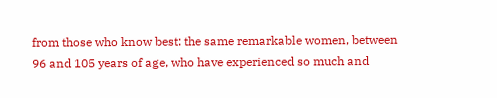from those who know best: the same remarkable women, between 96 and 105 years of age, who have experienced so much and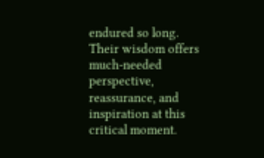endured so long. Their wisdom offers much-needed perspective, reassurance, and inspiration at this critical moment.